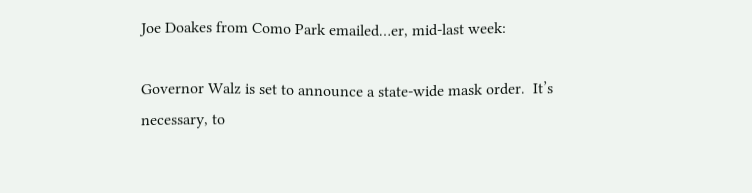Joe Doakes from Como Park emailed…er, mid-last week:

Governor Walz is set to announce a state-wide mask order.  It’s
necessary, to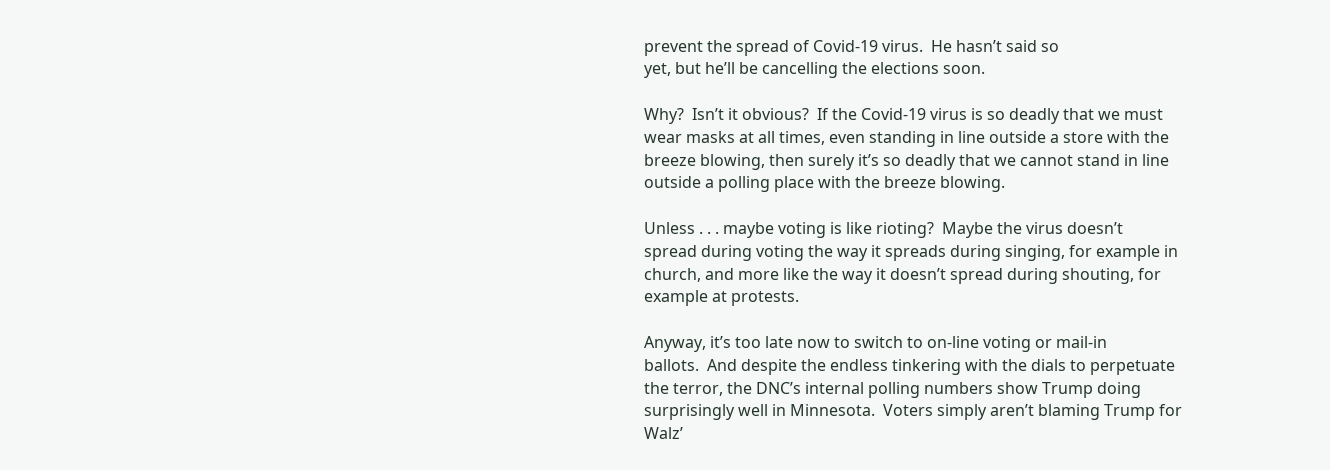prevent the spread of Covid-19 virus.  He hasn’t said so
yet, but he’ll be cancelling the elections soon.

Why?  Isn’t it obvious?  If the Covid-19 virus is so deadly that we must
wear masks at all times, even standing in line outside a store with the
breeze blowing, then surely it’s so deadly that we cannot stand in line
outside a polling place with the breeze blowing.

Unless . . . maybe voting is like rioting?  Maybe the virus doesn’t
spread during voting the way it spreads during singing, for example in
church, and more like the way it doesn’t spread during shouting, for
example at protests.

Anyway, it’s too late now to switch to on-line voting or mail-in
ballots.  And despite the endless tinkering with the dials to perpetuate
the terror, the DNC’s internal polling numbers show Trump doing
surprisingly well in Minnesota.  Voters simply aren’t blaming Trump for
Walz’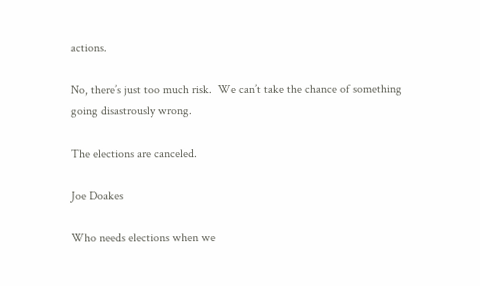actions.

No, there’s just too much risk.  We can’t take the chance of something
going disastrously wrong.

The elections are canceled.

Joe Doakes

Who needs elections when we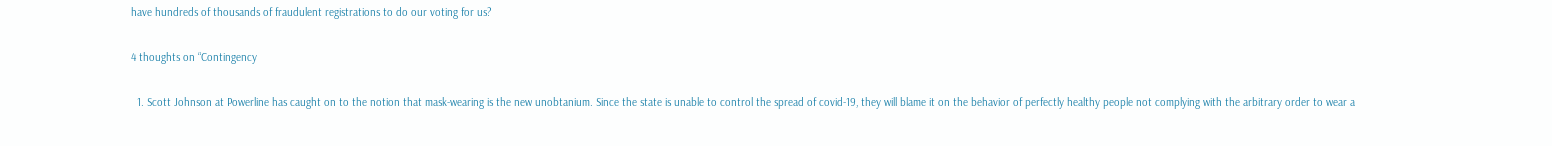have hundreds of thousands of fraudulent registrations to do our voting for us?

4 thoughts on “Contingency

  1. Scott Johnson at Powerline has caught on to the notion that mask-wearing is the new unobtanium. Since the state is unable to control the spread of covid-19, they will blame it on the behavior of perfectly healthy people not complying with the arbitrary order to wear a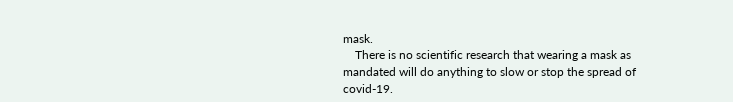mask.
    There is no scientific research that wearing a mask as mandated will do anything to slow or stop the spread of covid-19.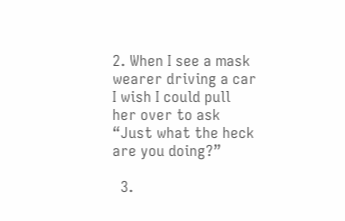2. When I see a mask wearer driving a car I wish I could pull her over to ask “Just what the heck are you doing?”

  3.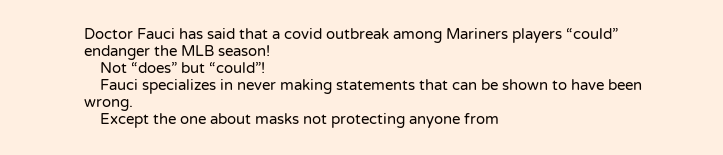Doctor Fauci has said that a covid outbreak among Mariners players “could” endanger the MLB season!
    Not “does” but “could”!
    Fauci specializes in never making statements that can be shown to have been wrong.
    Except the one about masks not protecting anyone from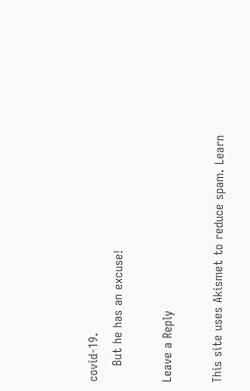covid-19.
    But he has an excuse!

Leave a Reply

This site uses Akismet to reduce spam. Learn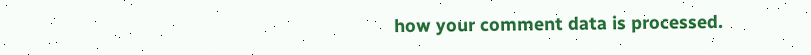how your comment data is processed.